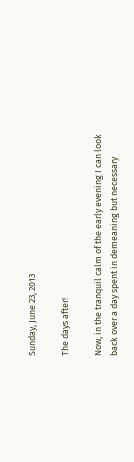Sunday, June 23, 2013

The days after!

Now, in the tranquil calm of the early evening I can look back over a day spent in demeaning but necessary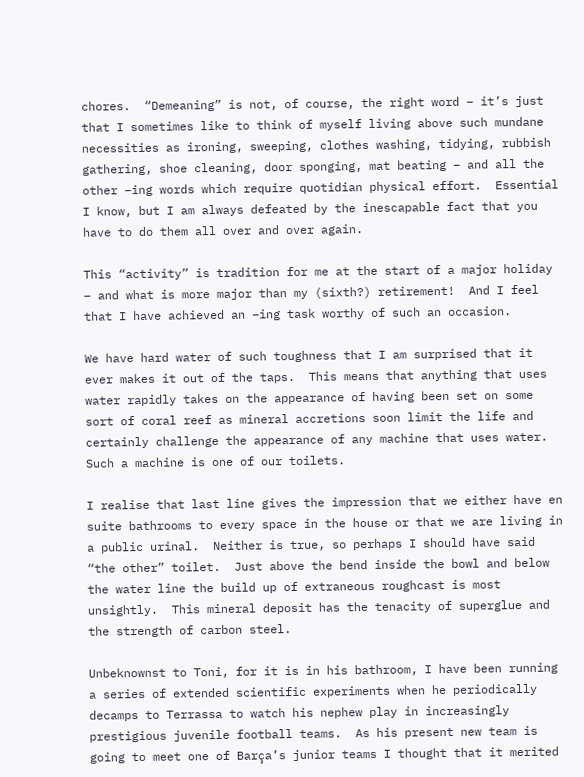chores.  “Demeaning” is not, of course, the right word – it’s just that I sometimes like to think of myself living above such mundane necessities as ironing, sweeping, clothes washing, tidying, rubbish gathering, shoe cleaning, door sponging, mat beating – and all the other –ing words which require quotidian physical effort.  Essential I know, but I am always defeated by the inescapable fact that you have to do them all over and over again.

This “activity” is tradition for me at the start of a major holiday – and what is more major than my (sixth?) retirement!  And I feel that I have achieved an –ing task worthy of such an occasion.

We have hard water of such toughness that I am surprised that it ever makes it out of the taps.  This means that anything that uses water rapidly takes on the appearance of having been set on some sort of coral reef as mineral accretions soon limit the life and certainly challenge the appearance of any machine that uses water.  Such a machine is one of our toilets.

I realise that last line gives the impression that we either have en suite bathrooms to every space in the house or that we are living in a public urinal.  Neither is true, so perhaps I should have said “the other” toilet.  Just above the bend inside the bowl and below the water line the build up of extraneous roughcast is most unsightly.  This mineral deposit has the tenacity of superglue and the strength of carbon steel.

Unbeknownst to Toni, for it is in his bathroom, I have been running a series of extended scientific experiments when he periodically decamps to Terrassa to watch his nephew play in increasingly prestigious juvenile football teams.  As his present new team is going to meet one of Barça’s junior teams I thought that it merited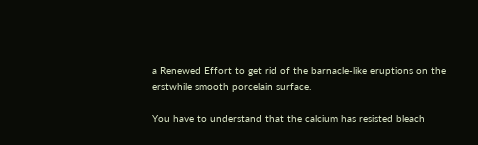a Renewed Effort to get rid of the barnacle-like eruptions on the erstwhile smooth porcelain surface.

You have to understand that the calcium has resisted bleach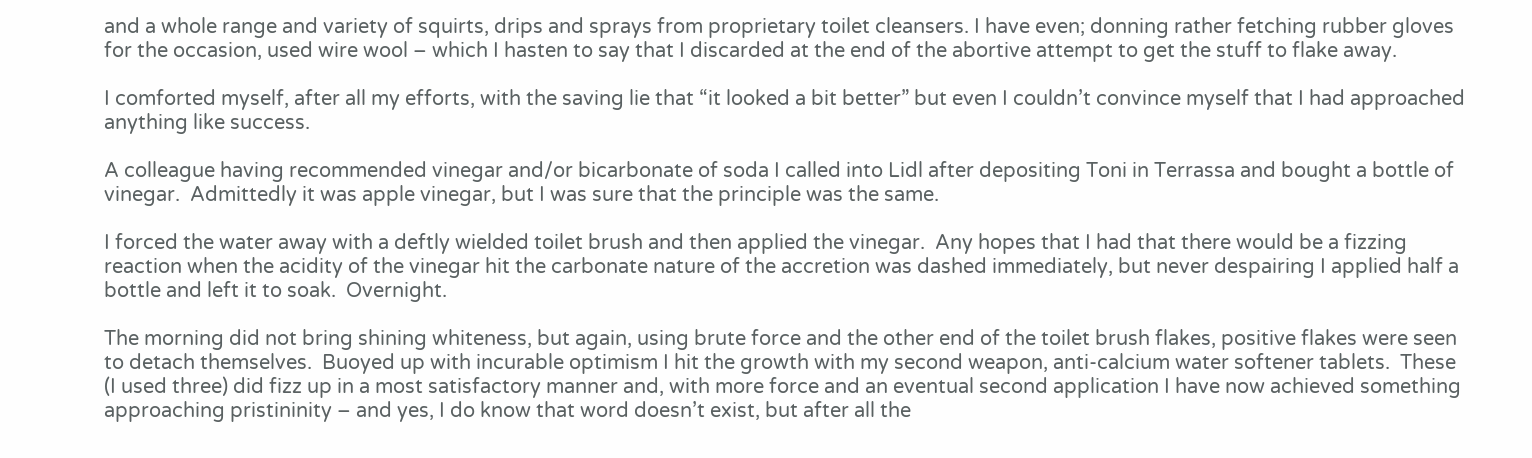and a whole range and variety of squirts, drips and sprays from proprietary toilet cleansers. I have even; donning rather fetching rubber gloves for the occasion, used wire wool – which I hasten to say that I discarded at the end of the abortive attempt to get the stuff to flake away.

I comforted myself, after all my efforts, with the saving lie that “it looked a bit better” but even I couldn’t convince myself that I had approached anything like success.

A colleague having recommended vinegar and/or bicarbonate of soda I called into Lidl after depositing Toni in Terrassa and bought a bottle of vinegar.  Admittedly it was apple vinegar, but I was sure that the principle was the same.

I forced the water away with a deftly wielded toilet brush and then applied the vinegar.  Any hopes that I had that there would be a fizzing reaction when the acidity of the vinegar hit the carbonate nature of the accretion was dashed immediately, but never despairing I applied half a bottle and left it to soak.  Overnight.

The morning did not bring shining whiteness, but again, using brute force and the other end of the toilet brush flakes, positive flakes were seen to detach themselves.  Buoyed up with incurable optimism I hit the growth with my second weapon, anti-calcium water softener tablets.  These (I used three) did fizz up in a most satisfactory manner and, with more force and an eventual second application I have now achieved something approaching pristininity – and yes, I do know that word doesn’t exist, but after all the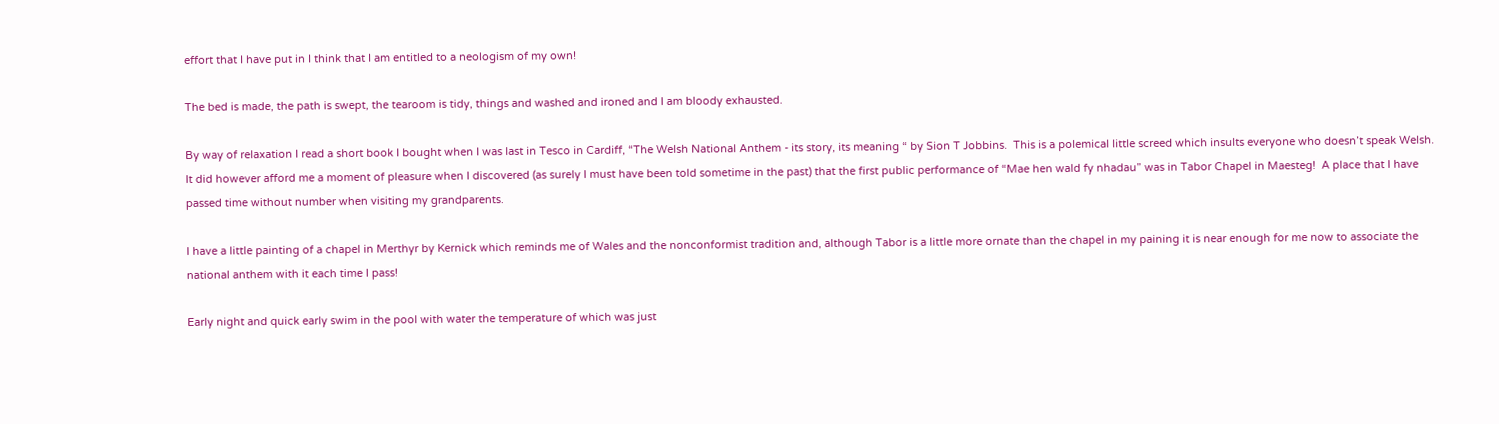effort that I have put in I think that I am entitled to a neologism of my own!

The bed is made, the path is swept, the tearoom is tidy, things and washed and ironed and I am bloody exhausted.

By way of relaxation I read a short book I bought when I was last in Tesco in Cardiff, “The Welsh National Anthem - its story, its meaning “ by Sion T Jobbins.  This is a polemical little screed which insults everyone who doesn’t speak Welsh.  It did however afford me a moment of pleasure when I discovered (as surely I must have been told sometime in the past) that the first public performance of “Mae hen wald fy nhadau” was in Tabor Chapel in Maesteg!  A place that I have passed time without number when visiting my grandparents.

I have a little painting of a chapel in Merthyr by Kernick which reminds me of Wales and the nonconformist tradition and, although Tabor is a little more ornate than the chapel in my paining it is near enough for me now to associate the national anthem with it each time I pass!

Early night and quick early swim in the pool with water the temperature of which was just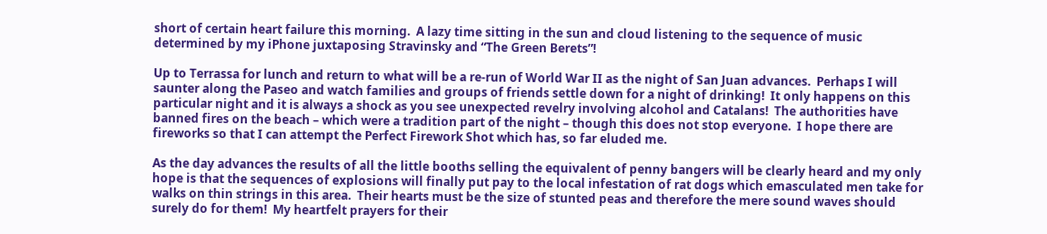short of certain heart failure this morning.  A lazy time sitting in the sun and cloud listening to the sequence of music determined by my iPhone juxtaposing Stravinsky and “The Green Berets”!

Up to Terrassa for lunch and return to what will be a re-run of World War II as the night of San Juan advances.  Perhaps I will saunter along the Paseo and watch families and groups of friends settle down for a night of drinking!  It only happens on this particular night and it is always a shock as you see unexpected revelry involving alcohol and Catalans!  The authorities have banned fires on the beach – which were a tradition part of the night – though this does not stop everyone.  I hope there are fireworks so that I can attempt the Perfect Firework Shot which has, so far eluded me.

As the day advances the results of all the little booths selling the equivalent of penny bangers will be clearly heard and my only hope is that the sequences of explosions will finally put pay to the local infestation of rat dogs which emasculated men take for walks on thin strings in this area.  Their hearts must be the size of stunted peas and therefore the mere sound waves should surely do for them!  My heartfelt prayers for their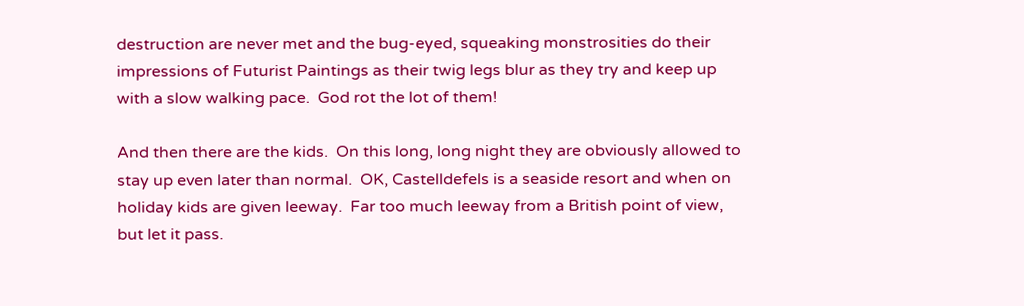destruction are never met and the bug-eyed, squeaking monstrosities do their impressions of Futurist Paintings as their twig legs blur as they try and keep up with a slow walking pace.  God rot the lot of them!

And then there are the kids.  On this long, long night they are obviously allowed to stay up even later than normal.  OK, Castelldefels is a seaside resort and when on holiday kids are given leeway.  Far too much leeway from a British point of view, but let it pass.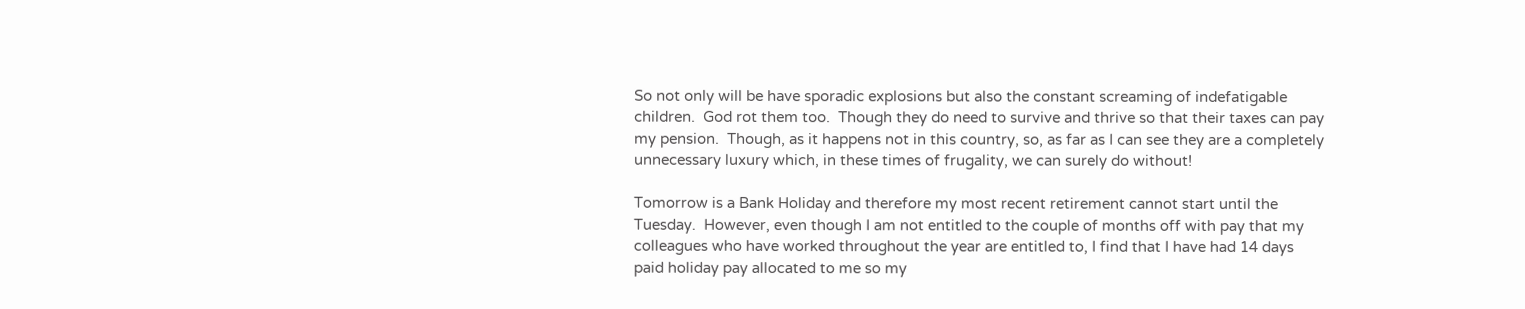So not only will be have sporadic explosions but also the constant screaming of indefatigable children.  God rot them too.  Though they do need to survive and thrive so that their taxes can pay my pension.  Though, as it happens not in this country, so, as far as I can see they are a completely unnecessary luxury which, in these times of frugality, we can surely do without!

Tomorrow is a Bank Holiday and therefore my most recent retirement cannot start until the Tuesday.  However, even though I am not entitled to the couple of months off with pay that my colleagues who have worked throughout the year are entitled to, I find that I have had 14 days paid holiday pay allocated to me so my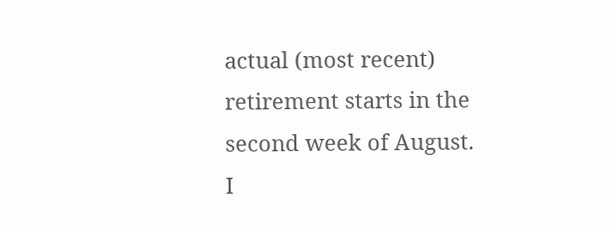actual (most recent) retirement starts in the second week of August.  I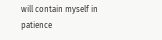will contain myself in patience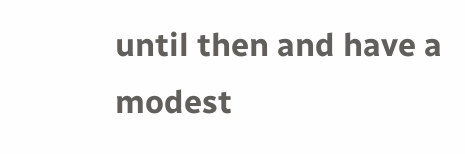until then and have a modest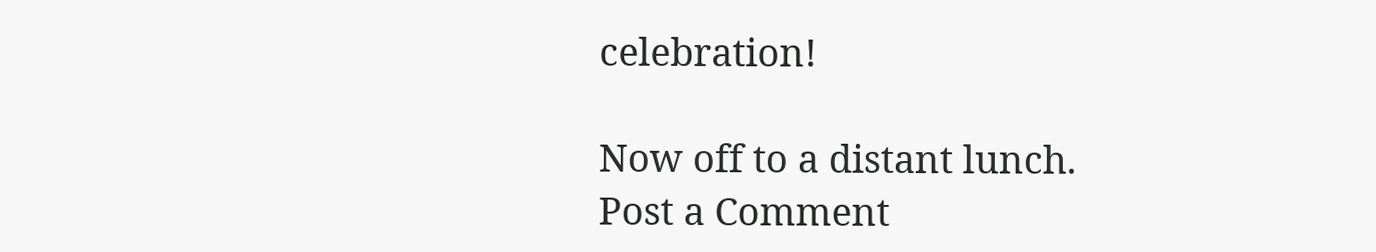celebration!

Now off to a distant lunch.
Post a Comment